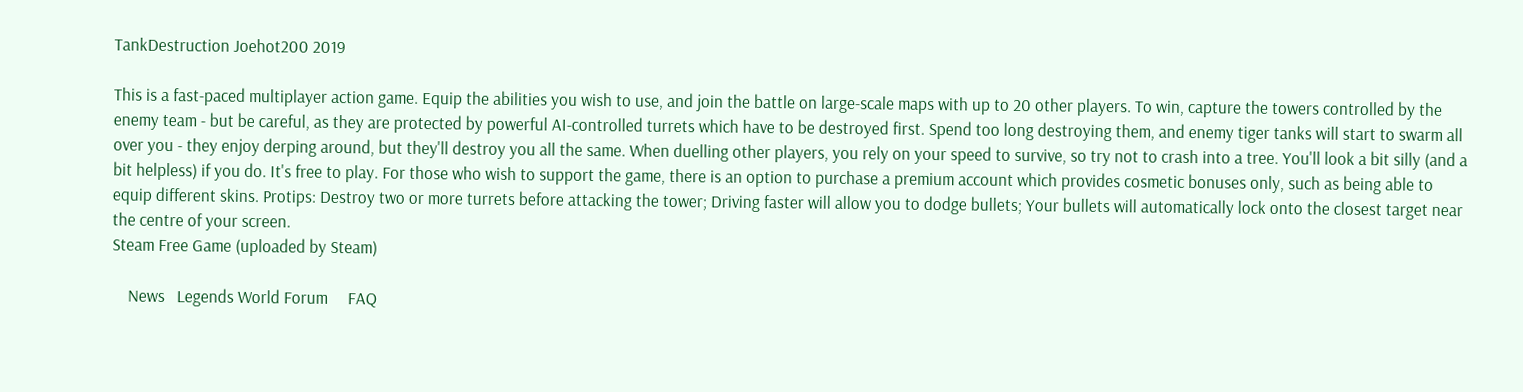TankDestruction Joehot200 2019

This is a fast-paced multiplayer action game. Equip the abilities you wish to use, and join the battle on large-scale maps with up to 20 other players. To win, capture the towers controlled by the enemy team - but be careful, as they are protected by powerful AI-controlled turrets which have to be destroyed first. Spend too long destroying them, and enemy tiger tanks will start to swarm all over you - they enjoy derping around, but they'll destroy you all the same. When duelling other players, you rely on your speed to survive, so try not to crash into a tree. You'll look a bit silly (and a bit helpless) if you do. It's free to play. For those who wish to support the game, there is an option to purchase a premium account which provides cosmetic bonuses only, such as being able to equip different skins. Protips: Destroy two or more turrets before attacking the tower; Driving faster will allow you to dodge bullets; Your bullets will automatically lock onto the closest target near the centre of your screen.
Steam Free Game (uploaded by Steam)

    News   Legends World Forum     FAQ